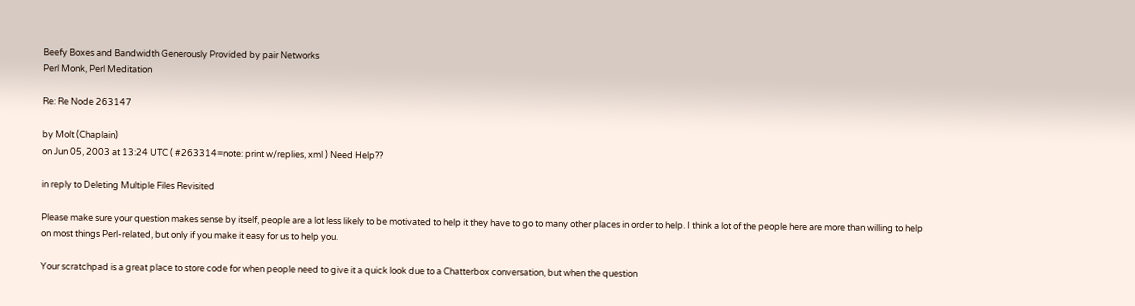Beefy Boxes and Bandwidth Generously Provided by pair Networks
Perl Monk, Perl Meditation

Re: Re Node 263147

by Molt (Chaplain)
on Jun 05, 2003 at 13:24 UTC ( #263314=note: print w/replies, xml ) Need Help??

in reply to Deleting Multiple Files Revisited

Please make sure your question makes sense by itself, people are a lot less likely to be motivated to help it they have to go to many other places in order to help. I think a lot of the people here are more than willing to help on most things Perl-related, but only if you make it easy for us to help you.

Your scratchpad is a great place to store code for when people need to give it a quick look due to a Chatterbox conversation, but when the question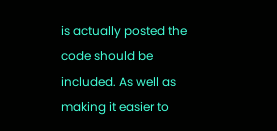is actually posted the code should be included. As well as making it easier to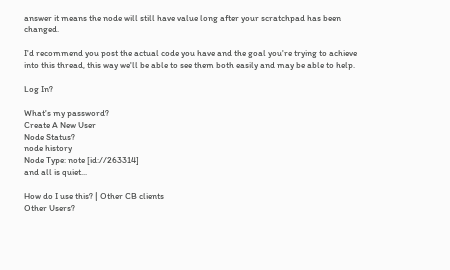answer it means the node will still have value long after your scratchpad has been changed.

I'd recommend you post the actual code you have and the goal you're trying to achieve into this thread, this way we'll be able to see them both easily and may be able to help.

Log In?

What's my password?
Create A New User
Node Status?
node history
Node Type: note [id://263314]
and all is quiet...

How do I use this? | Other CB clients
Other Users?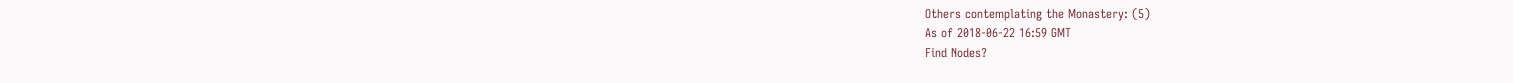Others contemplating the Monastery: (5)
As of 2018-06-22 16:59 GMT
Find Nodes?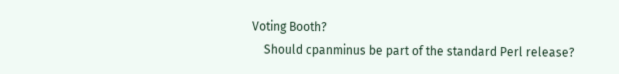Voting Booth?
    Should cpanminus be part of the standard Perl release?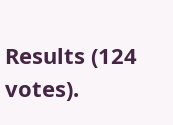Results (124 votes).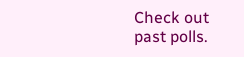Check out past polls.